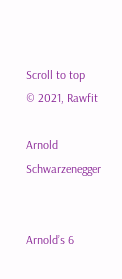Scroll to top
© 2021, Rawfit

Arnold Schwarzenegger


Arnold’s 6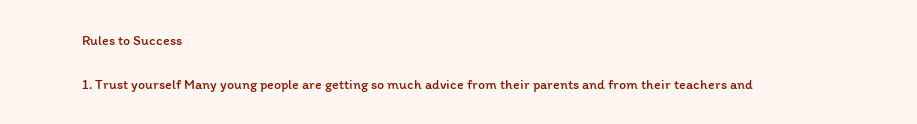Rules to Success

1. Trust yourself Many young people are getting so much advice from their parents and from their teachers and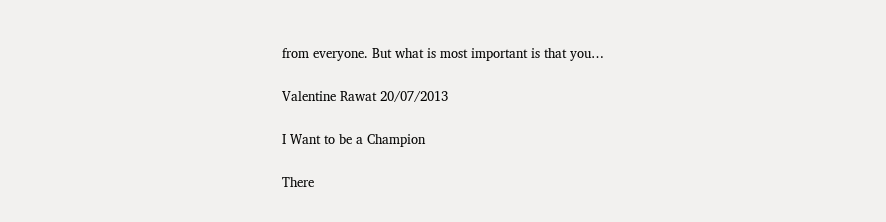from everyone. But what is most important is that you…

Valentine Rawat 20/07/2013

I Want to be a Champion

There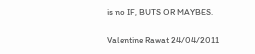is no IF, BUTS OR MAYBES.

Valentine Rawat 24/04/2011